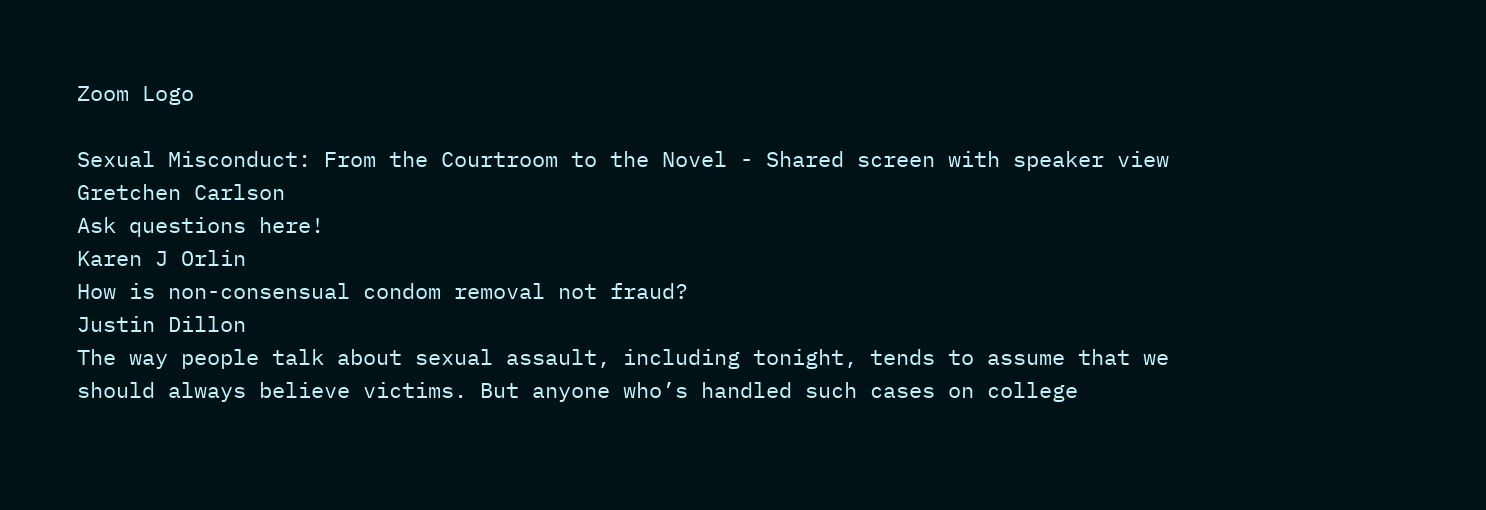Zoom Logo

Sexual Misconduct: From the Courtroom to the Novel - Shared screen with speaker view
Gretchen Carlson
Ask questions here!
Karen J Orlin
How is non-consensual condom removal not fraud?
Justin Dillon
The way people talk about sexual assault, including tonight, tends to assume that we should always believe victims. But anyone who’s handled such cases on college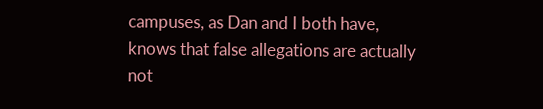campuses, as Dan and I both have, knows that false allegations are actually not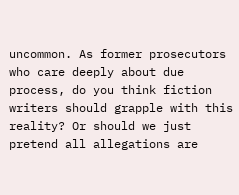uncommon. As former prosecutors who care deeply about due process, do you think fiction writers should grapple with this reality? Or should we just pretend all allegations are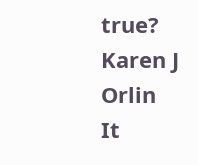true?
Karen J Orlin
It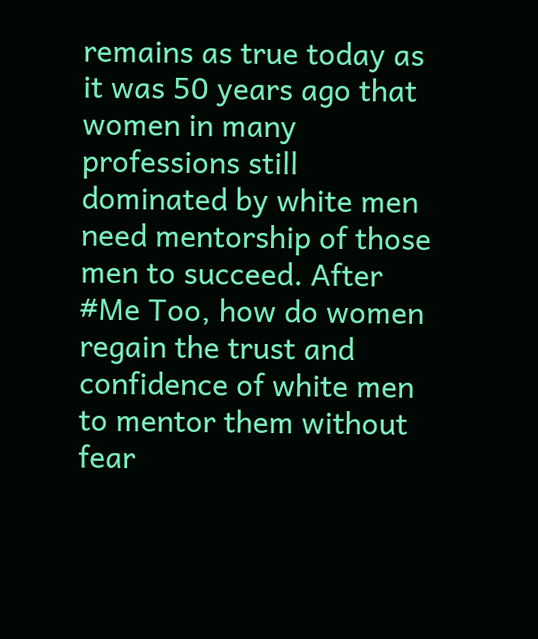remains as true today as it was 50 years ago that women in many professions still dominated by white men need mentorship of those men to succeed. After #Me Too, how do women regain the trust and confidence of white men to mentor them without fear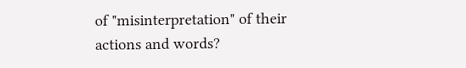of "misinterpretation" of their actions and words?